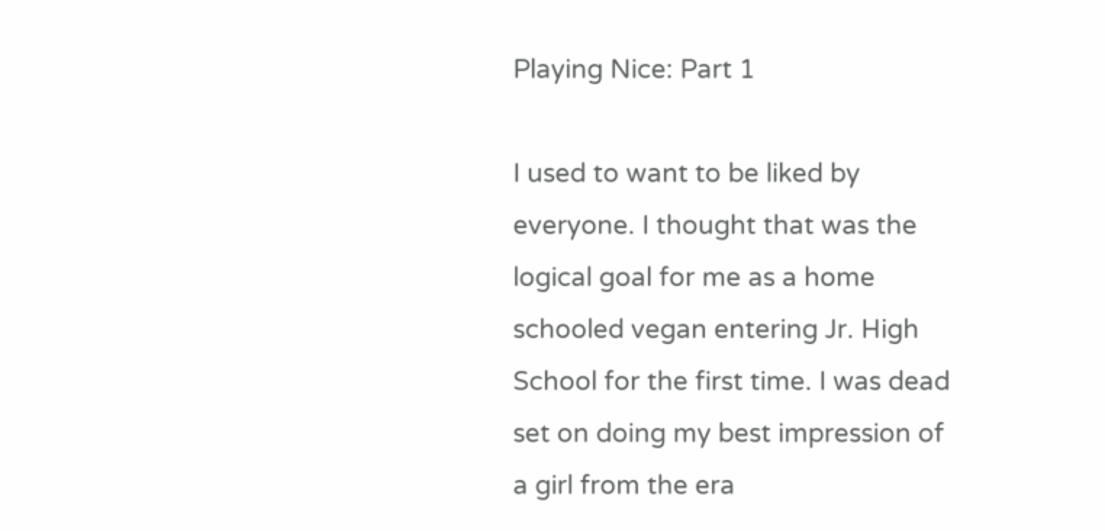Playing Nice: Part 1

I used to want to be liked by everyone. I thought that was the logical goal for me as a home schooled vegan entering Jr. High School for the first time. I was dead set on doing my best impression of a girl from the era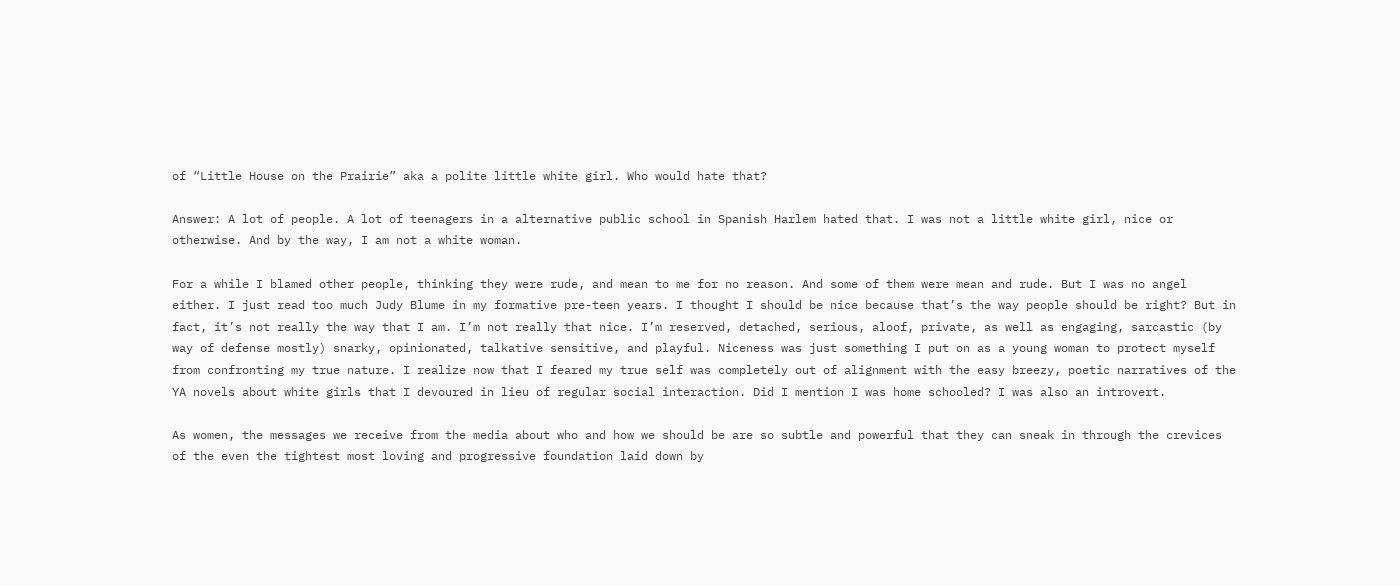of “Little House on the Prairie” aka a polite little white girl. Who would hate that?

Answer: A lot of people. A lot of teenagers in a alternative public school in Spanish Harlem hated that. I was not a little white girl, nice or otherwise. And by the way, I am not a white woman.

For a while I blamed other people, thinking they were rude, and mean to me for no reason. And some of them were mean and rude. But I was no angel either. I just read too much Judy Blume in my formative pre-teen years. I thought I should be nice because that’s the way people should be right? But in fact, it’s not really the way that I am. I’m not really that nice. I’m reserved, detached, serious, aloof, private, as well as engaging, sarcastic (by way of defense mostly) snarky, opinionated, talkative sensitive, and playful. Niceness was just something I put on as a young woman to protect myself from confronting my true nature. I realize now that I feared my true self was completely out of alignment with the easy breezy, poetic narratives of the YA novels about white girls that I devoured in lieu of regular social interaction. Did I mention I was home schooled? I was also an introvert.

As women, the messages we receive from the media about who and how we should be are so subtle and powerful that they can sneak in through the crevices of the even the tightest most loving and progressive foundation laid down by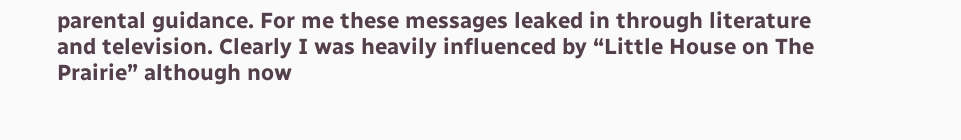parental guidance. For me these messages leaked in through literature and television. Clearly I was heavily influenced by “Little House on The Prairie” although now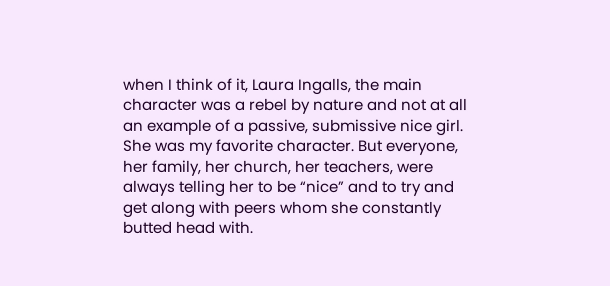when I think of it, Laura Ingalls, the main character was a rebel by nature and not at all an example of a passive, submissive nice girl. She was my favorite character. But everyone, her family, her church, her teachers, were always telling her to be “nice” and to try and get along with peers whom she constantly butted head with.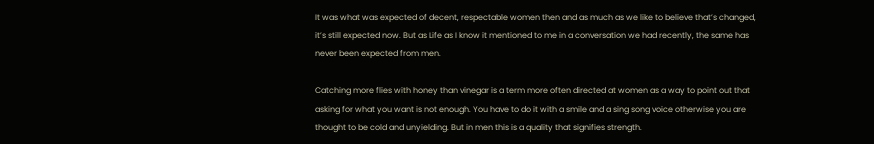It was what was expected of decent, respectable women then and as much as we like to believe that’s changed, it’s still expected now. But as Life as I know it mentioned to me in a conversation we had recently, the same has never been expected from men.

Catching more flies with honey than vinegar is a term more often directed at women as a way to point out that asking for what you want is not enough. You have to do it with a smile and a sing song voice otherwise you are thought to be cold and unyielding. But in men this is a quality that signifies strength.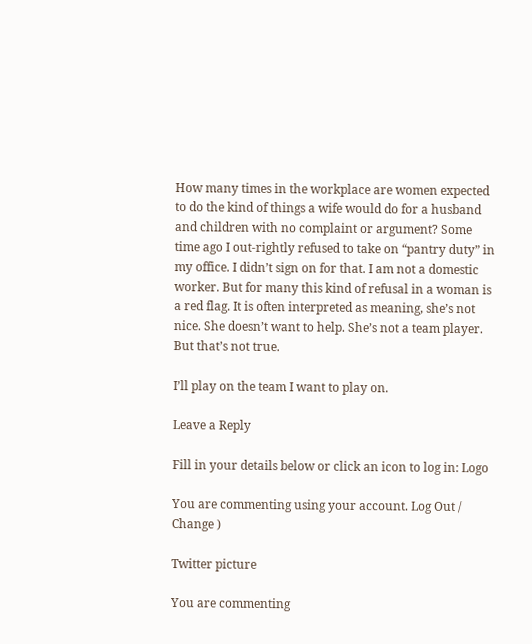How many times in the workplace are women expected to do the kind of things a wife would do for a husband and children with no complaint or argument? Some time ago I out-rightly refused to take on “pantry duty” in my office. I didn’t sign on for that. I am not a domestic worker. But for many this kind of refusal in a woman is a red flag. It is often interpreted as meaning, she’s not nice. She doesn’t want to help. She’s not a team player. But that’s not true.

I’ll play on the team I want to play on.

Leave a Reply

Fill in your details below or click an icon to log in: Logo

You are commenting using your account. Log Out /  Change )

Twitter picture

You are commenting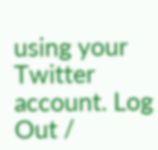using your Twitter account. Log Out /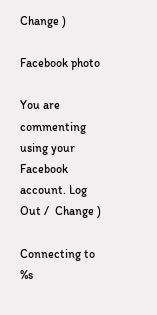Change )

Facebook photo

You are commenting using your Facebook account. Log Out /  Change )

Connecting to %s